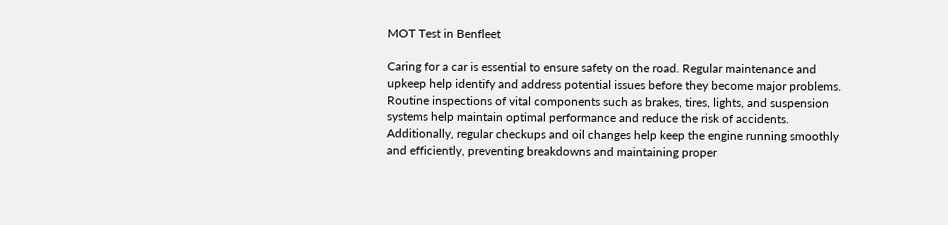MOT Test in Benfleet

Caring for a car is essential to ensure safety on the road. Regular maintenance and upkeep help identify and address potential issues before they become major problems. Routine inspections of vital components such as brakes, tires, lights, and suspension systems help maintain optimal performance and reduce the risk of accidents. Additionally, regular checkups and oil changes help keep the engine running smoothly and efficiently, preventing breakdowns and maintaining proper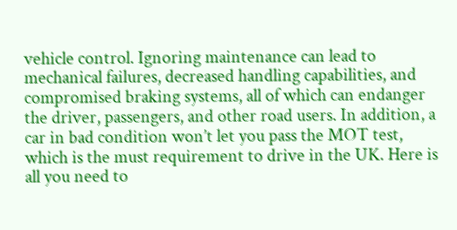vehicle control. Ignoring maintenance can lead to mechanical failures, decreased handling capabilities, and compromised braking systems, all of which can endanger the driver, passengers, and other road users. In addition, a car in bad condition won’t let you pass the MOT test, which is the must requirement to drive in the UK. Here is all you need to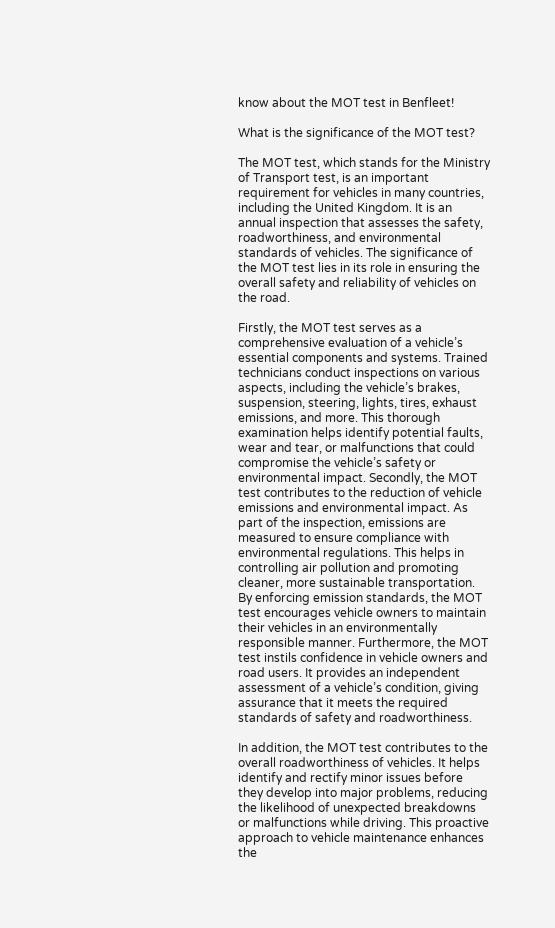know about the MOT test in Benfleet!

What is the significance of the MOT test?

The MOT test, which stands for the Ministry of Transport test, is an important requirement for vehicles in many countries, including the United Kingdom. It is an annual inspection that assesses the safety, roadworthiness, and environmental standards of vehicles. The significance of the MOT test lies in its role in ensuring the overall safety and reliability of vehicles on the road.

Firstly, the MOT test serves as a comprehensive evaluation of a vehicle’s essential components and systems. Trained technicians conduct inspections on various aspects, including the vehicle’s brakes, suspension, steering, lights, tires, exhaust emissions, and more. This thorough examination helps identify potential faults, wear and tear, or malfunctions that could compromise the vehicle’s safety or environmental impact. Secondly, the MOT test contributes to the reduction of vehicle emissions and environmental impact. As part of the inspection, emissions are measured to ensure compliance with environmental regulations. This helps in controlling air pollution and promoting cleaner, more sustainable transportation. By enforcing emission standards, the MOT test encourages vehicle owners to maintain their vehicles in an environmentally responsible manner. Furthermore, the MOT test instils confidence in vehicle owners and road users. It provides an independent assessment of a vehicle’s condition, giving assurance that it meets the required standards of safety and roadworthiness.

In addition, the MOT test contributes to the overall roadworthiness of vehicles. It helps identify and rectify minor issues before they develop into major problems, reducing the likelihood of unexpected breakdowns or malfunctions while driving. This proactive approach to vehicle maintenance enhances the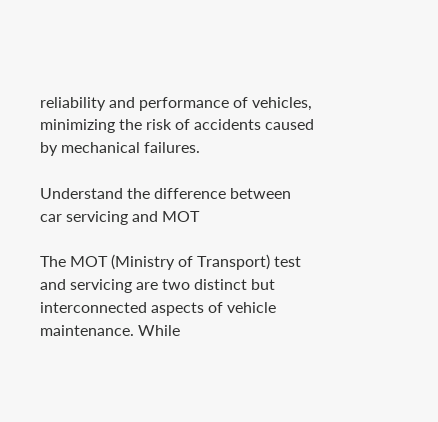reliability and performance of vehicles, minimizing the risk of accidents caused by mechanical failures.

Understand the difference between car servicing and MOT

The MOT (Ministry of Transport) test and servicing are two distinct but interconnected aspects of vehicle maintenance. While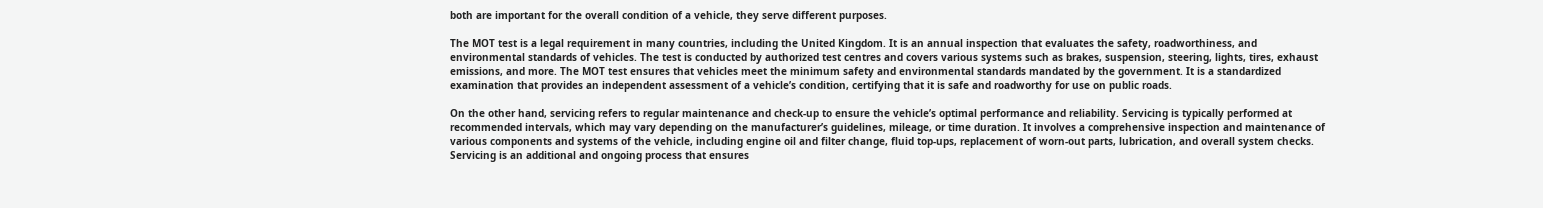both are important for the overall condition of a vehicle, they serve different purposes.

The MOT test is a legal requirement in many countries, including the United Kingdom. It is an annual inspection that evaluates the safety, roadworthiness, and environmental standards of vehicles. The test is conducted by authorized test centres and covers various systems such as brakes, suspension, steering, lights, tires, exhaust emissions, and more. The MOT test ensures that vehicles meet the minimum safety and environmental standards mandated by the government. It is a standardized examination that provides an independent assessment of a vehicle’s condition, certifying that it is safe and roadworthy for use on public roads.

On the other hand, servicing refers to regular maintenance and check-up to ensure the vehicle’s optimal performance and reliability. Servicing is typically performed at recommended intervals, which may vary depending on the manufacturer’s guidelines, mileage, or time duration. It involves a comprehensive inspection and maintenance of various components and systems of the vehicle, including engine oil and filter change, fluid top-ups, replacement of worn-out parts, lubrication, and overall system checks. Servicing is an additional and ongoing process that ensures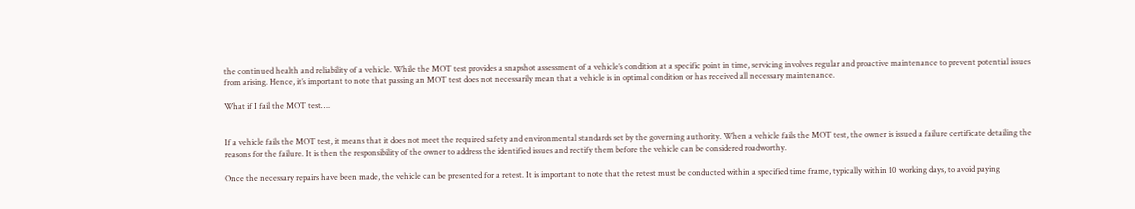the continued health and reliability of a vehicle. While the MOT test provides a snapshot assessment of a vehicle’s condition at a specific point in time, servicing involves regular and proactive maintenance to prevent potential issues from arising. Hence, it’s important to note that passing an MOT test does not necessarily mean that a vehicle is in optimal condition or has received all necessary maintenance.

What if I fail the MOT test….


If a vehicle fails the MOT test, it means that it does not meet the required safety and environmental standards set by the governing authority. When a vehicle fails the MOT test, the owner is issued a failure certificate detailing the reasons for the failure. It is then the responsibility of the owner to address the identified issues and rectify them before the vehicle can be considered roadworthy.

Once the necessary repairs have been made, the vehicle can be presented for a retest. It is important to note that the retest must be conducted within a specified time frame, typically within 10 working days, to avoid paying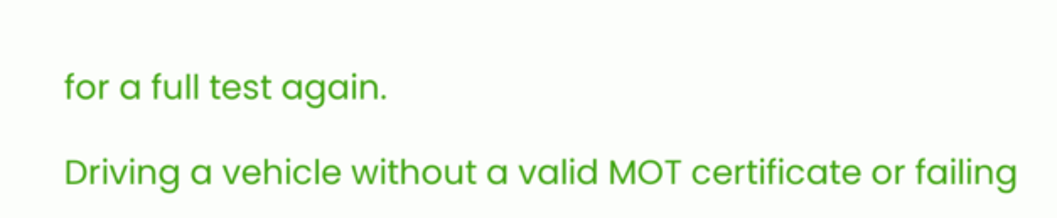for a full test again.

Driving a vehicle without a valid MOT certificate or failing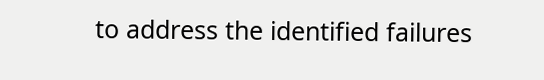to address the identified failures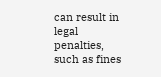can result in legal penalties, such as fines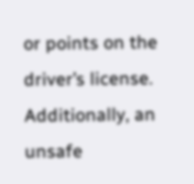or points on the driver’s license. Additionally, an unsafe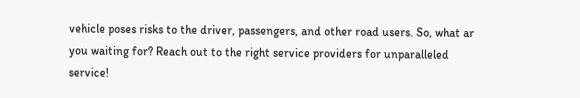vehicle poses risks to the driver, passengers, and other road users. So, what ar you waiting for? Reach out to the right service providers for unparalleled service!